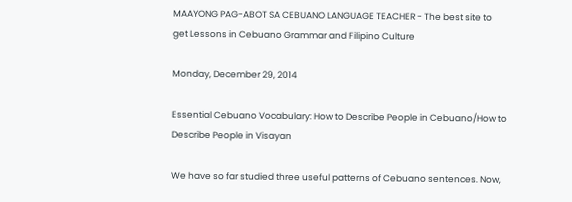MAAYONG PAG-ABOT SA CEBUANO LANGUAGE TEACHER - The best site to get Lessons in Cebuano Grammar and Filipino Culture

Monday, December 29, 2014

Essential Cebuano Vocabulary: How to Describe People in Cebuano/How to Describe People in Visayan

We have so far studied three useful patterns of Cebuano sentences. Now,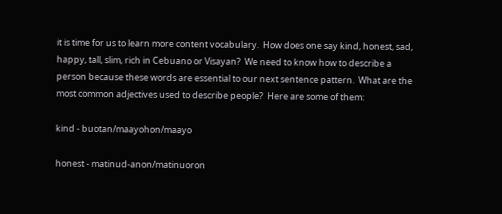it is time for us to learn more content vocabulary.  How does one say kind, honest, sad, happy, tall, slim, rich in Cebuano or Visayan?  We need to know how to describe a person because these words are essential to our next sentence pattern.  What are the most common adjectives used to describe people?  Here are some of them:

kind - buotan/maayohon/maayo

honest - matinud-anon/matinuoron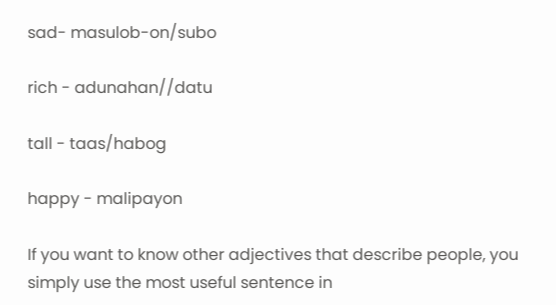sad- masulob-on/subo

rich - adunahan//datu

tall - taas/habog

happy - malipayon

If you want to know other adjectives that describe people, you simply use the most useful sentence in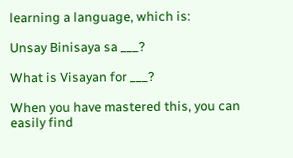learning a language, which is:

Unsay Binisaya sa ___?

What is Visayan for ___?

When you have mastered this, you can easily find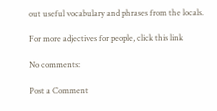out useful vocabulary and phrases from the locals.

For more adjectives for people, click this link

No comments:

Post a Comment